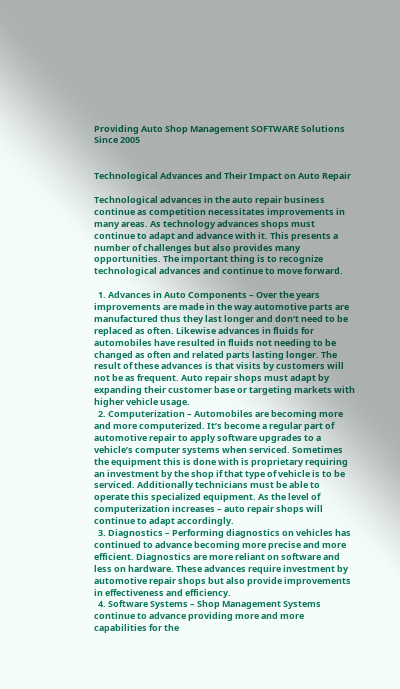Providing Auto Shop Management SOFTWARE Solutions Since 2005


Technological Advances and Their Impact on Auto Repair

Technological advances in the auto repair business continue as competition necessitates improvements in many areas. As technology advances shops must continue to adapt and advance with it. This presents a number of challenges but also provides many opportunities. The important thing is to recognize technological advances and continue to move forward.

  1. Advances in Auto Components – Over the years improvements are made in the way automotive parts are manufactured thus they last longer and don’t need to be replaced as often. Likewise advances in fluids for automobiles have resulted in fluids not needing to be changed as often and related parts lasting longer. The result of these advances is that visits by customers will not be as frequent. Auto repair shops must adapt by expanding their customer base or targeting markets with higher vehicle usage.
  2. Computerization – Automobiles are becoming more and more computerized. It’s become a regular part of automotive repair to apply software upgrades to a vehicle’s computer systems when serviced. Sometimes the equipment this is done with is proprietary requiring an investment by the shop if that type of vehicle is to be serviced. Additionally technicians must be able to operate this specialized equipment. As the level of computerization increases – auto repair shops will continue to adapt accordingly.
  3. Diagnostics – Performing diagnostics on vehicles has continued to advance becoming more precise and more efficient. Diagnostics are more reliant on software and less on hardware. These advances require investment by automotive repair shops but also provide improvements in effectiveness and efficiency.
  4. Software Systems – Shop Management Systems continue to advance providing more and more capabilities for the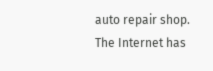auto repair shop. The Internet has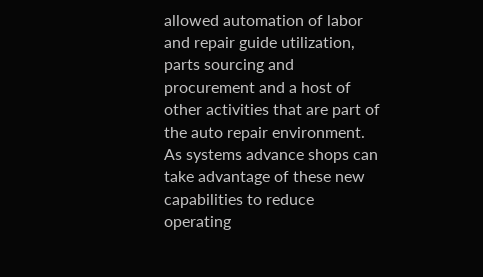allowed automation of labor and repair guide utilization, parts sourcing and procurement and a host of other activities that are part of the auto repair environment. As systems advance shops can take advantage of these new capabilities to reduce operating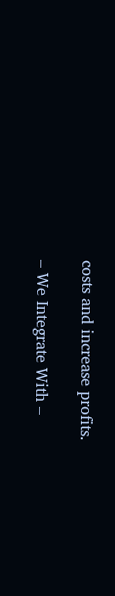costs and increase profits.

– We Integrate With –